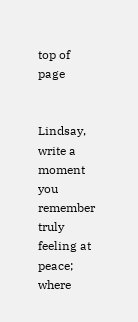top of page


Lindsay, write a moment you remember truly feeling at peace; where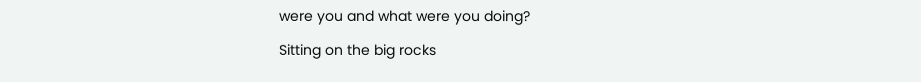were you and what were you doing?

Sitting on the big rocks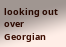looking out over Georgian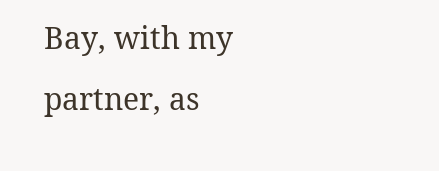Bay, with my partner, as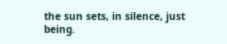the sun sets, in silence, just being.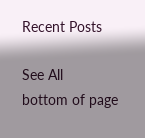Recent Posts

See All
bottom of page